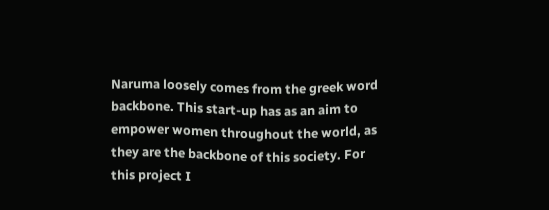Naruma loosely comes from the greek word backbone. This start-up has as an aim to empower women throughout the world, as they are the backbone of this society. For this project I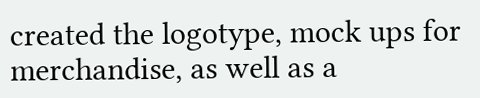created the logotype, mock ups for merchandise, as well as a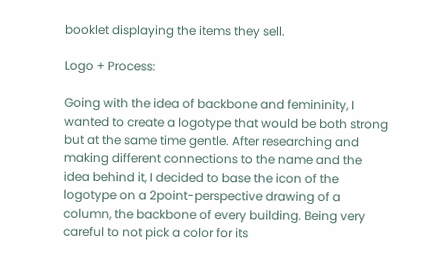booklet displaying the items they sell.

Logo + Process:

Going with the idea of backbone and femininity, I wanted to create a logotype that would be both strong but at the same time gentle. After researching and making different connections to the name and the idea behind it, I decided to base the icon of the logotype on a 2point-perspective drawing of a column, the backbone of every building. Being very careful to not pick a color for its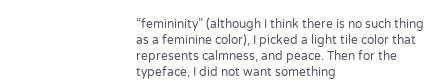“femininity” (although I think there is no such thing as a feminine color), I picked a light tile color that represents calmness, and peace. Then for the typeface, I did not want something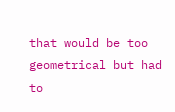that would be too geometrical but had to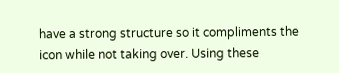have a strong structure so it compliments the icon while not taking over. Using these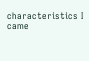characteristics I came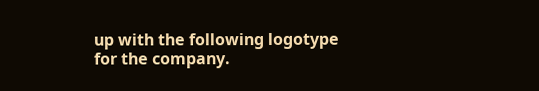up with the following logotype for the company.